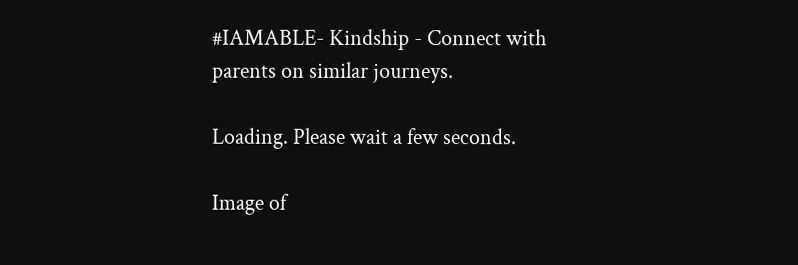#IAMABLE- Kindship - Connect with parents on similar journeys.

Loading. Please wait a few seconds.

Image of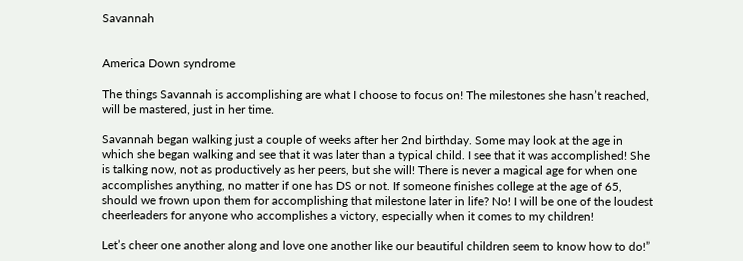Savannah


America Down syndrome

The things Savannah is accomplishing are what I choose to focus on! The milestones she hasn’t reached, will be mastered, just in her time.

Savannah began walking just a couple of weeks after her 2nd birthday. Some may look at the age in which she began walking and see that it was later than a typical child. I see that it was accomplished! She is talking now, not as productively as her peers, but she will! There is never a magical age for when one accomplishes anything, no matter if one has DS or not. If someone finishes college at the age of 65, should we frown upon them for accomplishing that milestone later in life? No! I will be one of the loudest cheerleaders for anyone who accomplishes a victory, especially when it comes to my children!

Let’s cheer one another along and love one another like our beautiful children seem to know how to do!”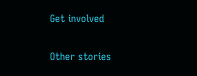Get involved

Other stories